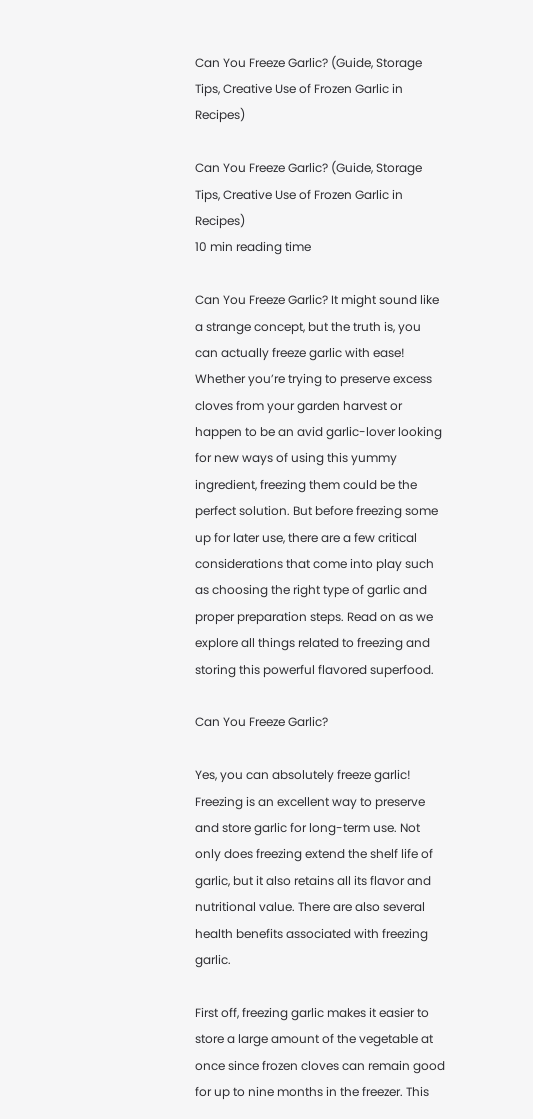Can You Freeze Garlic? (Guide, Storage Tips, Creative Use of Frozen Garlic in Recipes)

Can You Freeze Garlic? (Guide, Storage Tips, Creative Use of Frozen Garlic in Recipes)
10 min reading time

Can You Freeze Garlic? It might sound like a strange concept, but the truth is, you can actually freeze garlic with ease! Whether you’re trying to preserve excess cloves from your garden harvest or happen to be an avid garlic-lover looking for new ways of using this yummy ingredient, freezing them could be the perfect solution. But before freezing some up for later use, there are a few critical considerations that come into play such as choosing the right type of garlic and proper preparation steps. Read on as we explore all things related to freezing and storing this powerful flavored superfood.

Can You Freeze Garlic?

Yes, you can absolutely freeze garlic! Freezing is an excellent way to preserve and store garlic for long-term use. Not only does freezing extend the shelf life of garlic, but it also retains all its flavor and nutritional value. There are also several health benefits associated with freezing garlic.

First off, freezing garlic makes it easier to store a large amount of the vegetable at once since frozen cloves can remain good for up to nine months in the freezer. This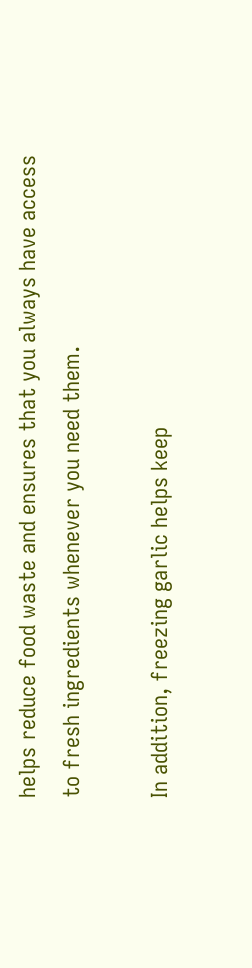helps reduce food waste and ensures that you always have access to fresh ingredients whenever you need them.

In addition, freezing garlic helps keep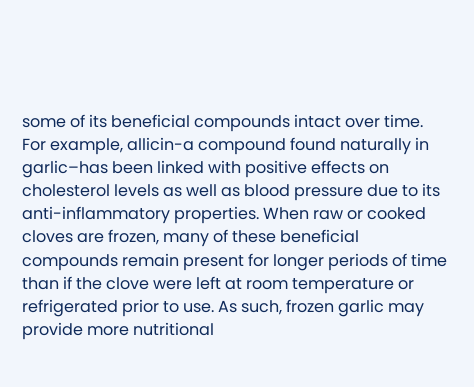some of its beneficial compounds intact over time. For example, allicin-a compound found naturally in garlic–has been linked with positive effects on cholesterol levels as well as blood pressure due to its anti-inflammatory properties. When raw or cooked cloves are frozen, many of these beneficial compounds remain present for longer periods of time than if the clove were left at room temperature or refrigerated prior to use. As such, frozen garlic may provide more nutritional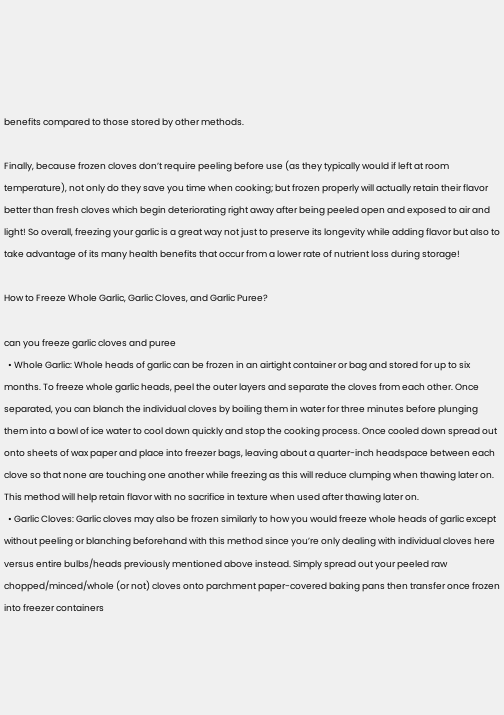benefits compared to those stored by other methods.

Finally, because frozen cloves don’t require peeling before use (as they typically would if left at room temperature), not only do they save you time when cooking; but frozen properly will actually retain their flavor better than fresh cloves which begin deteriorating right away after being peeled open and exposed to air and light! So overall, freezing your garlic is a great way not just to preserve its longevity while adding flavor but also to take advantage of its many health benefits that occur from a lower rate of nutrient loss during storage!

How to Freeze Whole Garlic, Garlic Cloves, and Garlic Puree?

can you freeze garlic cloves and puree
  • Whole Garlic: Whole heads of garlic can be frozen in an airtight container or bag and stored for up to six months. To freeze whole garlic heads, peel the outer layers and separate the cloves from each other. Once separated, you can blanch the individual cloves by boiling them in water for three minutes before plunging them into a bowl of ice water to cool down quickly and stop the cooking process. Once cooled down spread out onto sheets of wax paper and place into freezer bags, leaving about a quarter-inch headspace between each clove so that none are touching one another while freezing as this will reduce clumping when thawing later on. This method will help retain flavor with no sacrifice in texture when used after thawing later on.
  • Garlic Cloves: Garlic cloves may also be frozen similarly to how you would freeze whole heads of garlic except without peeling or blanching beforehand with this method since you’re only dealing with individual cloves here versus entire bulbs/heads previously mentioned above instead. Simply spread out your peeled raw chopped/minced/whole (or not) cloves onto parchment paper-covered baking pans then transfer once frozen into freezer containers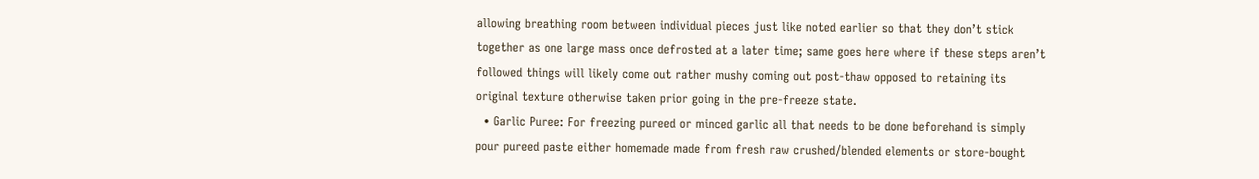allowing breathing room between individual pieces just like noted earlier so that they don’t stick together as one large mass once defrosted at a later time; same goes here where if these steps aren’t followed things will likely come out rather mushy coming out post-thaw opposed to retaining its original texture otherwise taken prior going in the pre-freeze state.
  • Garlic Puree: For freezing pureed or minced garlic all that needs to be done beforehand is simply pour pureed paste either homemade made from fresh raw crushed/blended elements or store-bought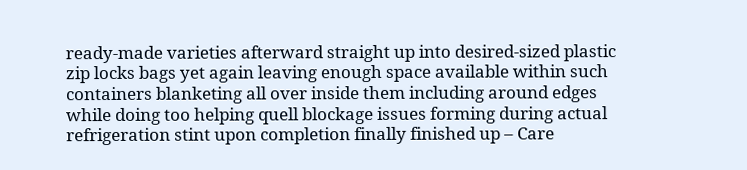ready-made varieties afterward straight up into desired-sized plastic zip locks bags yet again leaving enough space available within such containers blanketing all over inside them including around edges while doing too helping quell blockage issues forming during actual refrigeration stint upon completion finally finished up – Care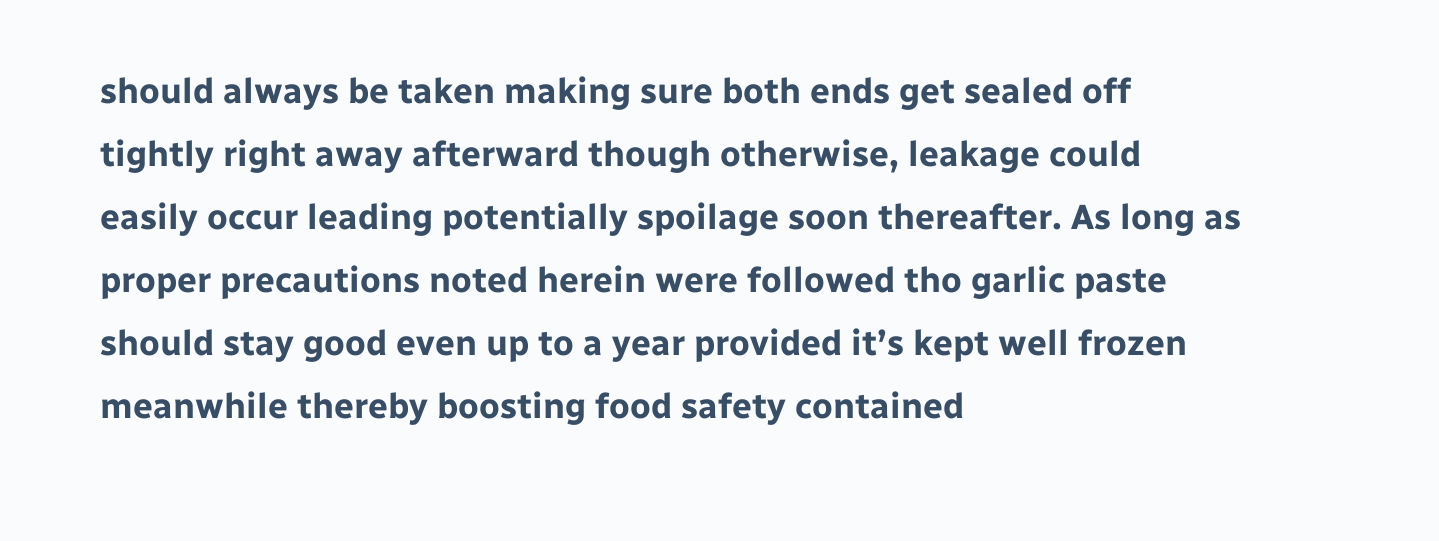should always be taken making sure both ends get sealed off tightly right away afterward though otherwise, leakage could easily occur leading potentially spoilage soon thereafter. As long as proper precautions noted herein were followed tho garlic paste should stay good even up to a year provided it’s kept well frozen meanwhile thereby boosting food safety contained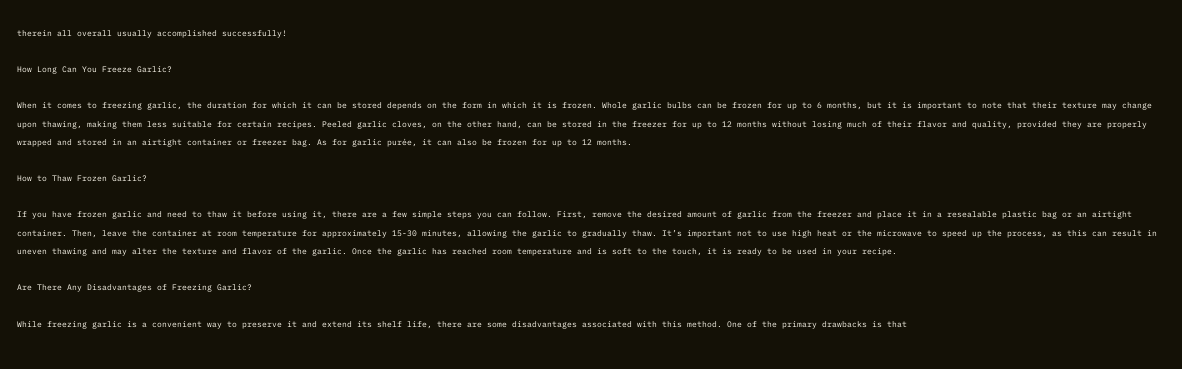therein all overall usually accomplished successfully!

How Long Can You Freeze Garlic?

When it comes to freezing garlic, the duration for which it can be stored depends on the form in which it is frozen. Whole garlic bulbs can be frozen for up to 6 months, but it is important to note that their texture may change upon thawing, making them less suitable for certain recipes. Peeled garlic cloves, on the other hand, can be stored in the freezer for up to 12 months without losing much of their flavor and quality, provided they are properly wrapped and stored in an airtight container or freezer bag. As for garlic purée, it can also be frozen for up to 12 months.

How to Thaw Frozen Garlic?

If you have frozen garlic and need to thaw it before using it, there are a few simple steps you can follow. First, remove the desired amount of garlic from the freezer and place it in a resealable plastic bag or an airtight container. Then, leave the container at room temperature for approximately 15-30 minutes, allowing the garlic to gradually thaw. It’s important not to use high heat or the microwave to speed up the process, as this can result in uneven thawing and may alter the texture and flavor of the garlic. Once the garlic has reached room temperature and is soft to the touch, it is ready to be used in your recipe.

Are There Any Disadvantages of Freezing Garlic?

While freezing garlic is a convenient way to preserve it and extend its shelf life, there are some disadvantages associated with this method. One of the primary drawbacks is that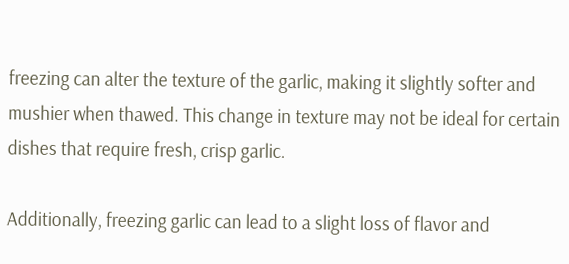freezing can alter the texture of the garlic, making it slightly softer and mushier when thawed. This change in texture may not be ideal for certain dishes that require fresh, crisp garlic.

Additionally, freezing garlic can lead to a slight loss of flavor and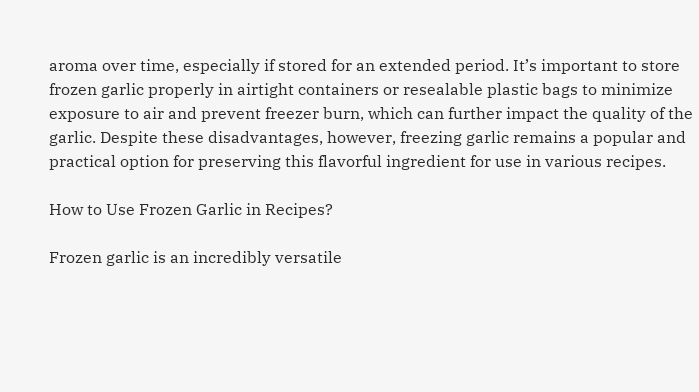aroma over time, especially if stored for an extended period. It’s important to store frozen garlic properly in airtight containers or resealable plastic bags to minimize exposure to air and prevent freezer burn, which can further impact the quality of the garlic. Despite these disadvantages, however, freezing garlic remains a popular and practical option for preserving this flavorful ingredient for use in various recipes.

How to Use Frozen Garlic in Recipes?

Frozen garlic is an incredibly versatile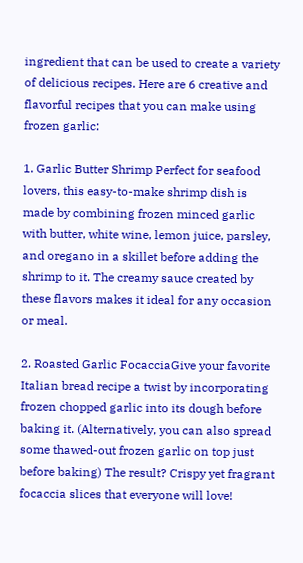ingredient that can be used to create a variety of delicious recipes. Here are 6 creative and flavorful recipes that you can make using frozen garlic:

1. Garlic Butter Shrimp Perfect for seafood lovers, this easy-to-make shrimp dish is made by combining frozen minced garlic with butter, white wine, lemon juice, parsley, and oregano in a skillet before adding the shrimp to it. The creamy sauce created by these flavors makes it ideal for any occasion or meal.

2. Roasted Garlic FocacciaGive your favorite Italian bread recipe a twist by incorporating frozen chopped garlic into its dough before baking it. (Alternatively, you can also spread some thawed-out frozen garlic on top just before baking) The result? Crispy yet fragrant focaccia slices that everyone will love!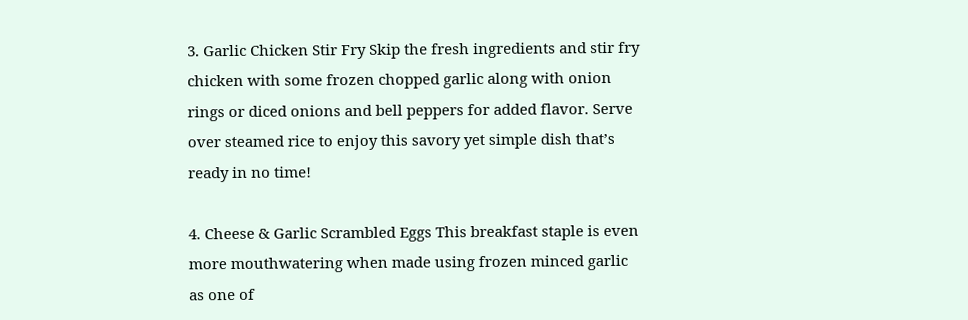3. Garlic Chicken Stir Fry Skip the fresh ingredients and stir fry chicken with some frozen chopped garlic along with onion rings or diced onions and bell peppers for added flavor. Serve over steamed rice to enjoy this savory yet simple dish that’s ready in no time!

4. Cheese & Garlic Scrambled Eggs This breakfast staple is even more mouthwatering when made using frozen minced garlic as one of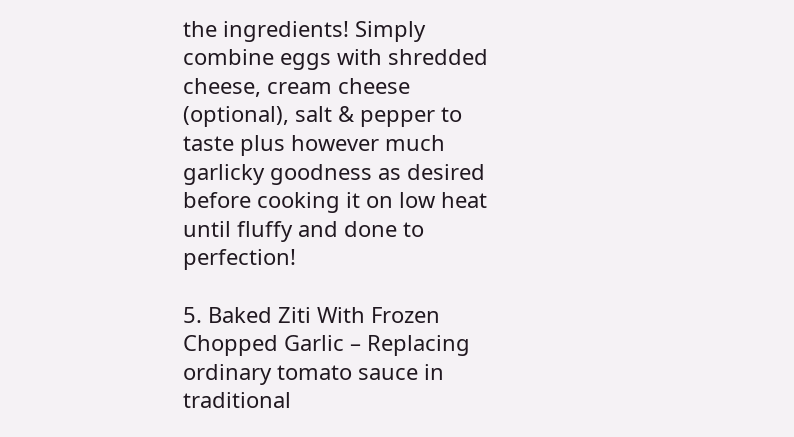the ingredients! Simply combine eggs with shredded cheese, cream cheese (optional), salt & pepper to taste plus however much garlicky goodness as desired before cooking it on low heat until fluffy and done to perfection!

5. Baked Ziti With Frozen Chopped Garlic – Replacing ordinary tomato sauce in traditional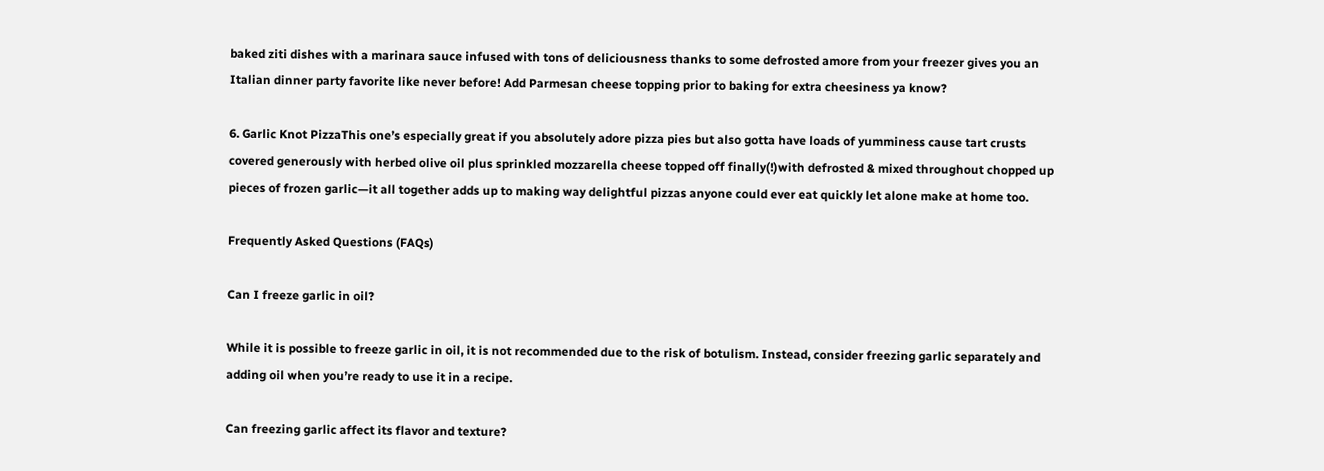baked ziti dishes with a marinara sauce infused with tons of deliciousness thanks to some defrosted amore from your freezer gives you an Italian dinner party favorite like never before! Add Parmesan cheese topping prior to baking for extra cheesiness ya know?

6. Garlic Knot PizzaThis one’s especially great if you absolutely adore pizza pies but also gotta have loads of yumminess cause tart crusts covered generously with herbed olive oil plus sprinkled mozzarella cheese topped off finally(!)with defrosted & mixed throughout chopped up pieces of frozen garlic—it all together adds up to making way delightful pizzas anyone could ever eat quickly let alone make at home too.

Frequently Asked Questions (FAQs)

Can I freeze garlic in oil?

While it is possible to freeze garlic in oil, it is not recommended due to the risk of botulism. Instead, consider freezing garlic separately and adding oil when you’re ready to use it in a recipe.

Can freezing garlic affect its flavor and texture?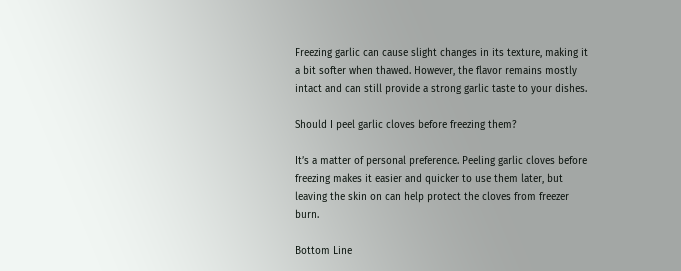Freezing garlic can cause slight changes in its texture, making it a bit softer when thawed. However, the flavor remains mostly intact and can still provide a strong garlic taste to your dishes.

Should I peel garlic cloves before freezing them?

It’s a matter of personal preference. Peeling garlic cloves before freezing makes it easier and quicker to use them later, but leaving the skin on can help protect the cloves from freezer burn.

Bottom Line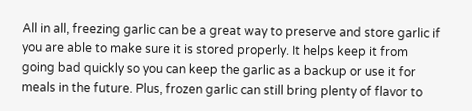All in all, freezing garlic can be a great way to preserve and store garlic if you are able to make sure it is stored properly. It helps keep it from going bad quickly so you can keep the garlic as a backup or use it for meals in the future. Plus, frozen garlic can still bring plenty of flavor to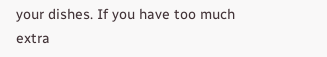your dishes. If you have too much extra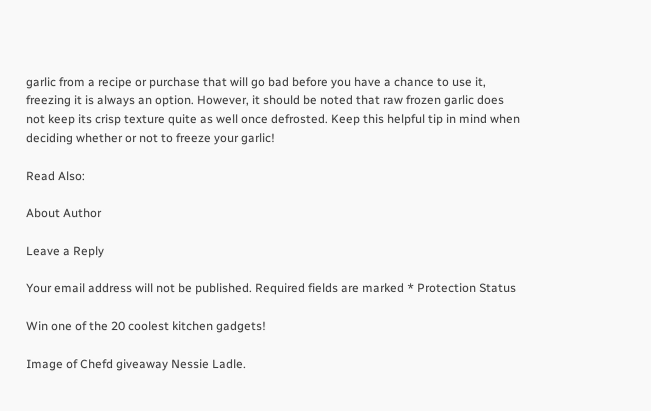garlic from a recipe or purchase that will go bad before you have a chance to use it, freezing it is always an option. However, it should be noted that raw frozen garlic does not keep its crisp texture quite as well once defrosted. Keep this helpful tip in mind when deciding whether or not to freeze your garlic!

Read Also:

About Author

Leave a Reply

Your email address will not be published. Required fields are marked * Protection Status

Win one of the 20 coolest kitchen gadgets!

Image of Chefd giveaway Nessie Ladle.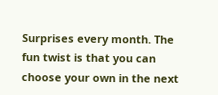Surprises every month. The fun twist is that you can choose your own in the next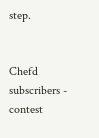step.


Chefd subscribers - contest